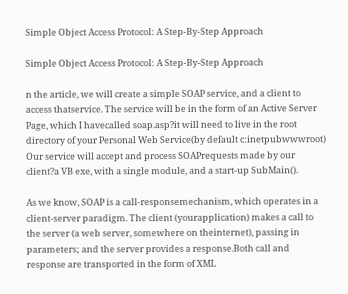Simple Object Access Protocol: A Step-By-Step Approach

Simple Object Access Protocol: A Step-By-Step Approach

n the article, we will create a simple SOAP service, and a client to access thatservice. The service will be in the form of an Active Server Page, which I havecalled soap.asp?it will need to live in the root directory of your Personal Web Service(by default c:inetpubwwwroot) Our service will accept and process SOAPrequests made by our client?a VB exe, with a single module, and a start-up SubMain().

As we know, SOAP is a call-responsemechanism, which operates in a client-server paradigm. The client (yourapplication) makes a call to the server (a web server, somewhere on theinternet), passing in parameters; and the server provides a response.Both call and response are transported in the form of XML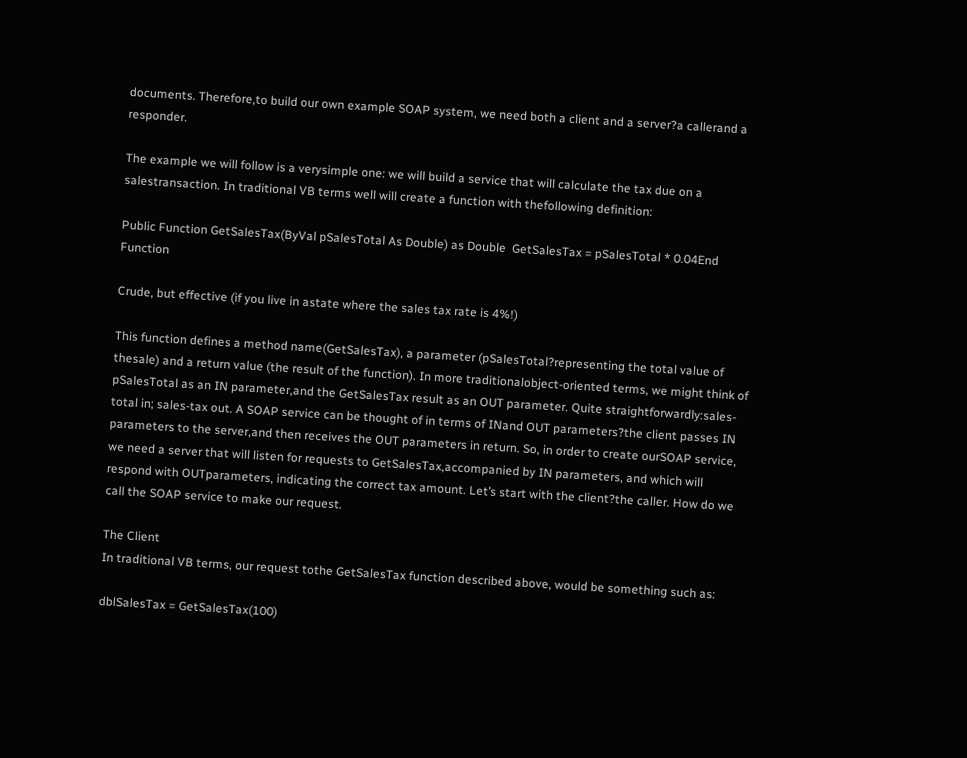documents. Therefore,to build our own example SOAP system, we need both a client and a server?a callerand a responder.

The example we will follow is a verysimple one: we will build a service that will calculate the tax due on a salestransaction. In traditional VB terms well will create a function with thefollowing definition:

Public Function GetSalesTax(ByVal pSalesTotal As Double) as Double  GetSalesTax = pSalesTotal * 0.04End Function

Crude, but effective (if you live in astate where the sales tax rate is 4%!)

This function defines a method name(GetSalesTax), a parameter (pSalesTotal?representing the total value of thesale) and a return value (the result of the function). In more traditionalobject-oriented terms, we might think of pSalesTotal as an IN parameter,and the GetSalesTax result as an OUT parameter. Quite straightforwardly:sales-total in; sales-tax out. A SOAP service can be thought of in terms of INand OUT parameters?the client passes IN parameters to the server,and then receives the OUT parameters in return. So, in order to create ourSOAP service, we need a server that will listen for requests to GetSalesTax,accompanied by IN parameters, and which will respond with OUTparameters, indicating the correct tax amount. Let’s start with the client?the caller. How do we call the SOAP service to make our request.

The Client
In traditional VB terms, our request tothe GetSalesTax function described above, would be something such as:

dblSalesTax = GetSalesTax(100)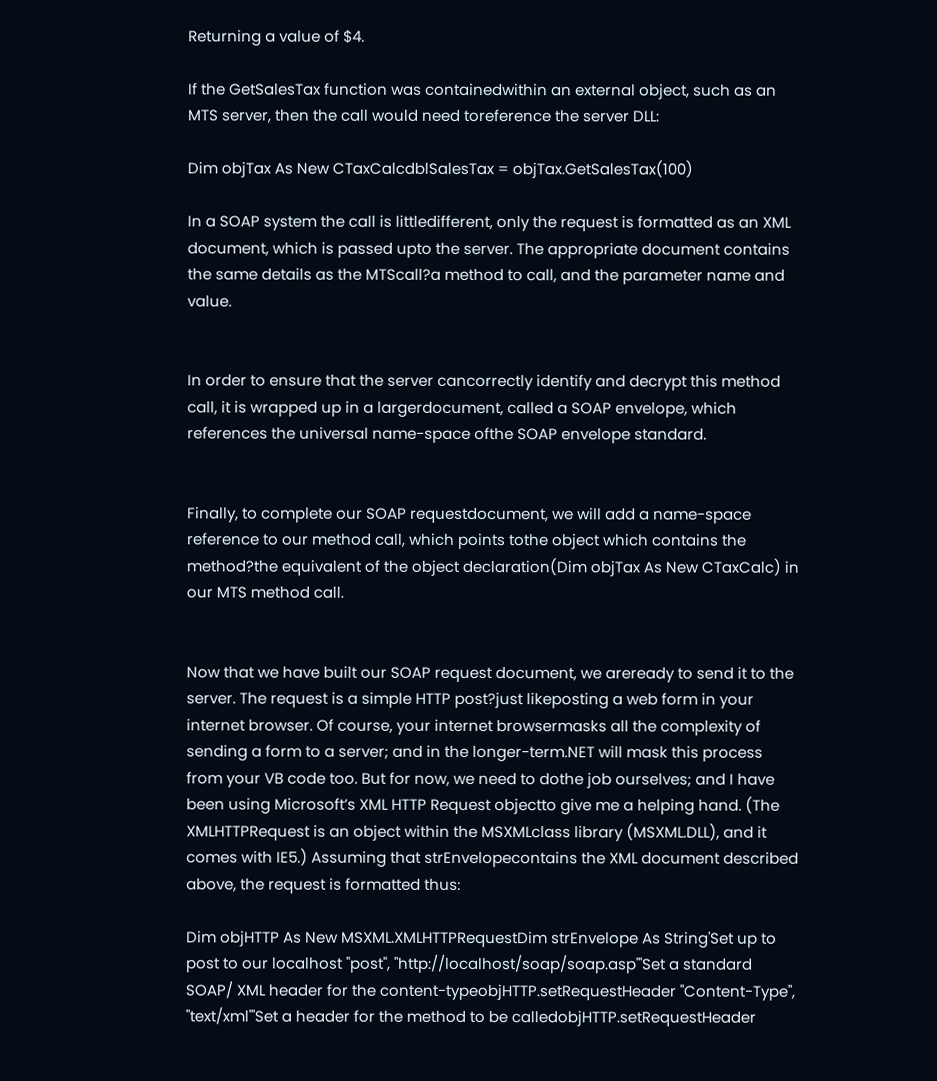Returning a value of $4.

If the GetSalesTax function was containedwithin an external object, such as an MTS server, then the call would need toreference the server DLL:

Dim objTax As New CTaxCalcdblSalesTax = objTax.GetSalesTax(100)

In a SOAP system the call is littledifferent, only the request is formatted as an XML document, which is passed upto the server. The appropriate document contains the same details as the MTScall?a method to call, and the parameter name and value.


In order to ensure that the server cancorrectly identify and decrypt this method call, it is wrapped up in a largerdocument, called a SOAP envelope, which references the universal name-space ofthe SOAP envelope standard.


Finally, to complete our SOAP requestdocument, we will add a name-space reference to our method call, which points tothe object which contains the method?the equivalent of the object declaration(Dim objTax As New CTaxCalc) in our MTS method call.


Now that we have built our SOAP request document, we areready to send it to the server. The request is a simple HTTP post?just likeposting a web form in your internet browser. Of course, your internet browsermasks all the complexity of sending a form to a server; and in the longer-term.NET will mask this process from your VB code too. But for now, we need to dothe job ourselves; and I have been using Microsoft’s XML HTTP Request objectto give me a helping hand. (The XMLHTTPRequest is an object within the MSXMLclass library (MSXML.DLL), and it comes with IE5.) Assuming that strEnvelopecontains the XML document described above, the request is formatted thus:

Dim objHTTP As New MSXML.XMLHTTPRequestDim strEnvelope As String'Set up to post to our localhost "post", "http://localhost/soap/soap.asp"'Set a standard SOAP/ XML header for the content-typeobjHTTP.setRequestHeader "Content-Type", "text/xml"'Set a header for the method to be calledobjHTTP.setRequestHeader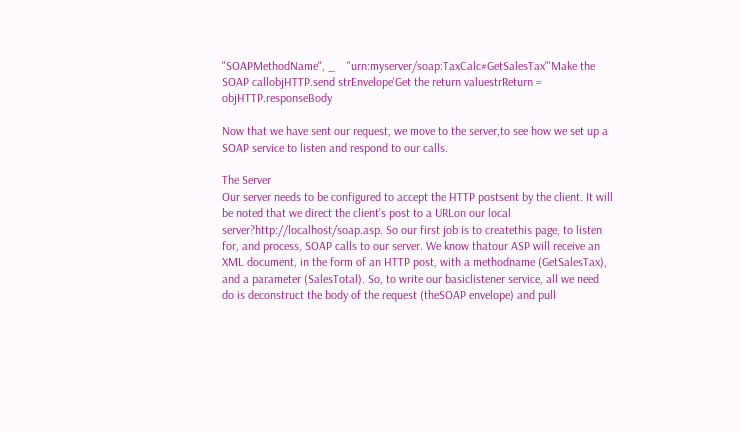"SOAPMethodName", _    "urn:myserver/soap:TaxCalc#GetSalesTax"'Make the SOAP callobjHTTP.send strEnvelope'Get the return valuestrReturn = objHTTP.responseBody

Now that we have sent our request, we move to the server,to see how we set up a SOAP service to listen and respond to our calls.

The Server
Our server needs to be configured to accept the HTTP postsent by the client. It will be noted that we direct the client’s post to a URLon our local server?http://localhost/soap.asp. So our first job is to createthis page, to listen for, and process, SOAP calls to our server. We know thatour ASP will receive an XML document, in the form of an HTTP post, with a methodname (GetSalesTax), and a parameter (SalesTotal). So, to write our basiclistener service, all we need do is deconstruct the body of the request (theSOAP envelope) and pull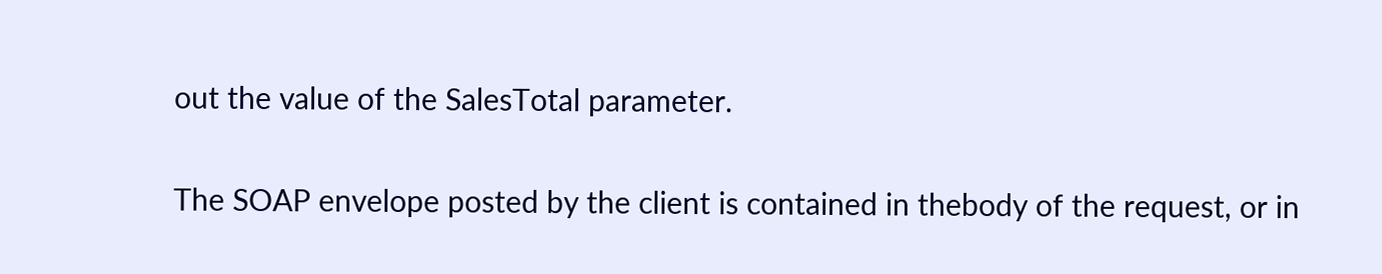out the value of the SalesTotal parameter.

The SOAP envelope posted by the client is contained in thebody of the request, or in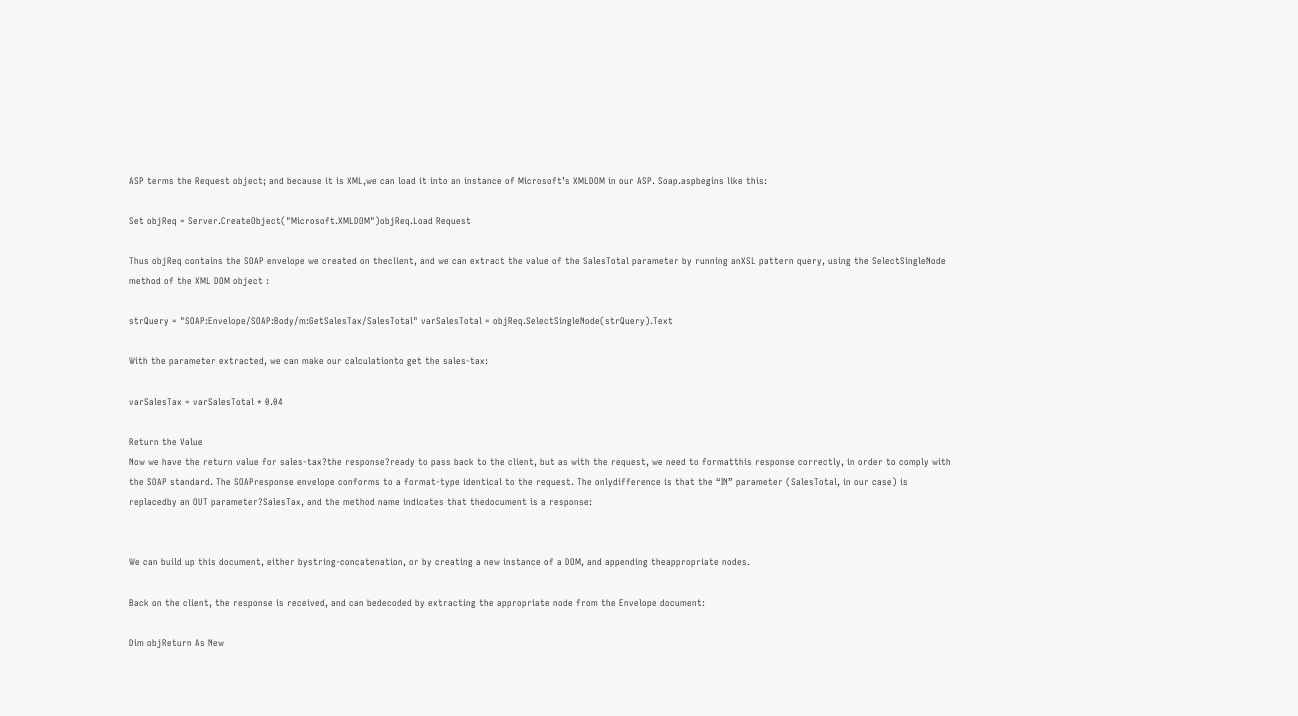ASP terms the Request object; and because it is XML,we can load it into an instance of Microsoft’s XMLDOM in our ASP. Soap.aspbegins like this:

Set objReq = Server.CreateObject("Microsoft.XMLDOM")objReq.Load Request

Thus objReq contains the SOAP envelope we created on theclient, and we can extract the value of the SalesTotal parameter by running anXSL pattern query, using the SelectSingleNode method of the XML DOM object :

strQuery = "SOAP:Envelope/SOAP:Body/m:GetSalesTax/SalesTotal" varSalesTotal = objReq.SelectSingleNode(strQuery).Text

With the parameter extracted, we can make our calculationto get the sales-tax:

varSalesTax = varSalesTotal * 0.04

Return the Value
Now we have the return value for sales-tax?the response?ready to pass back to the client, but as with the request, we need to formatthis response correctly, in order to comply with the SOAP standard. The SOAPresponse envelope conforms to a format-type identical to the request. The onlydifference is that the “IN” parameter (SalesTotal, in our case) is replacedby an OUT parameter?SalesTax, and the method name indicates that thedocument is a response:


We can build up this document, either bystring-concatenation, or by creating a new instance of a DOM, and appending theappropriate nodes.

Back on the client, the response is received, and can bedecoded by extracting the appropriate node from the Envelope document:

Dim objReturn As New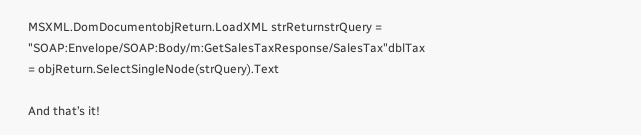MSXML.DomDocumentobjReturn.LoadXML strReturnstrQuery = "SOAP:Envelope/SOAP:Body/m:GetSalesTaxResponse/SalesTax"dblTax = objReturn.SelectSingleNode(strQuery).Text

And that’s it!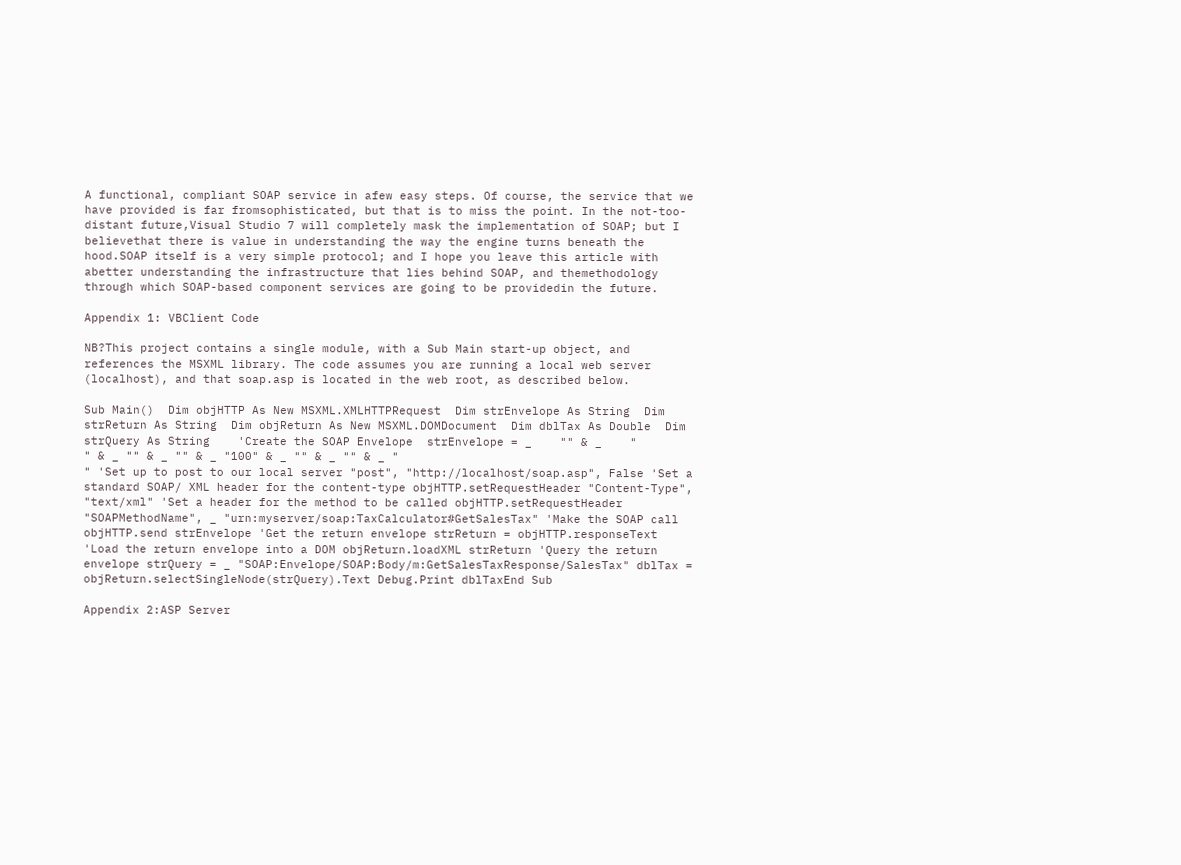A functional, compliant SOAP service in afew easy steps. Of course, the service that we have provided is far fromsophisticated, but that is to miss the point. In the not-too-distant future,Visual Studio 7 will completely mask the implementation of SOAP; but I believethat there is value in understanding the way the engine turns beneath the hood.SOAP itself is a very simple protocol; and I hope you leave this article with abetter understanding the infrastructure that lies behind SOAP, and themethodology through which SOAP-based component services are going to be providedin the future.

Appendix 1: VBClient Code

NB?This project contains a single module, with a Sub Main start-up object, and references the MSXML library. The code assumes you are running a local web server (localhost), and that soap.asp is located in the web root, as described below.

Sub Main()  Dim objHTTP As New MSXML.XMLHTTPRequest  Dim strEnvelope As String  Dim strReturn As String  Dim objReturn As New MSXML.DOMDocument  Dim dblTax As Double  Dim strQuery As String    'Create the SOAP Envelope  strEnvelope = _    "" & _    "
" & _ "" & _ "" & _ "100" & _ "" & _ "" & _ "
" 'Set up to post to our local server "post", "http://localhost/soap.asp", False 'Set a standard SOAP/ XML header for the content-type objHTTP.setRequestHeader "Content-Type", "text/xml" 'Set a header for the method to be called objHTTP.setRequestHeader "SOAPMethodName", _ "urn:myserver/soap:TaxCalculator#GetSalesTax" 'Make the SOAP call objHTTP.send strEnvelope 'Get the return envelope strReturn = objHTTP.responseText 'Load the return envelope into a DOM objReturn.loadXML strReturn 'Query the return envelope strQuery = _ "SOAP:Envelope/SOAP:Body/m:GetSalesTaxResponse/SalesTax" dblTax = objReturn.selectSingleNode(strQuery).Text Debug.Print dblTaxEnd Sub

Appendix 2:ASP Server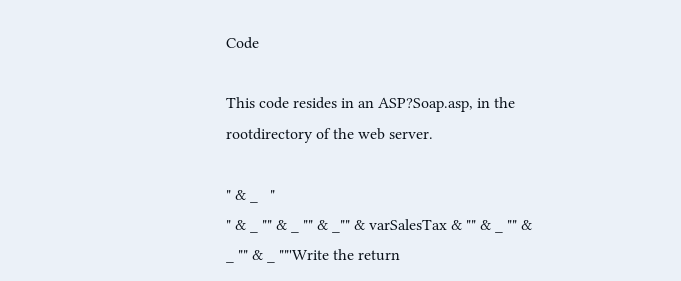Code

This code resides in an ASP?Soap.asp, in the rootdirectory of the web server.

" & _   "
" & _ "" & _ "" & _"" & varSalesTax & "" & _ "" & _ "" & _ ""'Write the return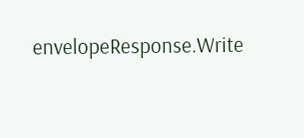envelopeResponse.Write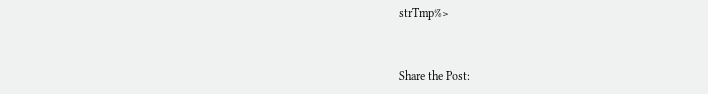strTmp%>


Share the Post: